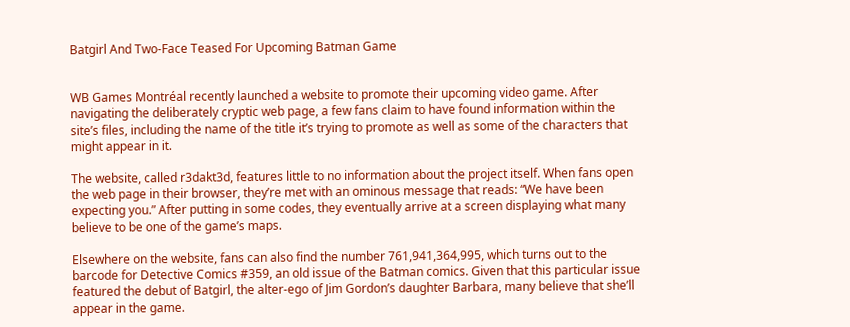Batgirl And Two-Face Teased For Upcoming Batman Game


WB Games Montréal recently launched a website to promote their upcoming video game. After navigating the deliberately cryptic web page, a few fans claim to have found information within the site’s files, including the name of the title it’s trying to promote as well as some of the characters that might appear in it.

The website, called r3dakt3d, features little to no information about the project itself. When fans open the web page in their browser, they’re met with an ominous message that reads: “We have been expecting you.” After putting in some codes, they eventually arrive at a screen displaying what many believe to be one of the game’s maps.

Elsewhere on the website, fans can also find the number 761,941,364,995, which turns out to the barcode for Detective Comics #359, an old issue of the Batman comics. Given that this particular issue featured the debut of Batgirl, the alter-ego of Jim Gordon’s daughter Barbara, many believe that she’ll appear in the game.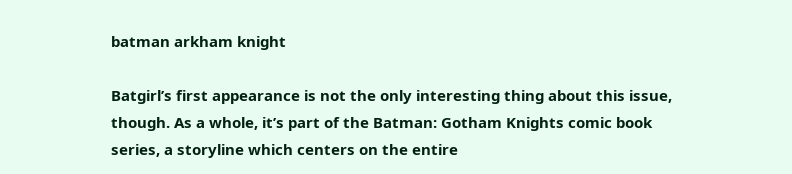batman arkham knight

Batgirl’s first appearance is not the only interesting thing about this issue, though. As a whole, it’s part of the Batman: Gotham Knights comic book series, a storyline which centers on the entire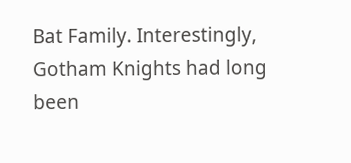Bat Family. Interestingly, Gotham Knights had long been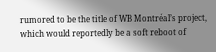rumored to be the title of WB Montréal’s project, which would reportedly be a soft reboot of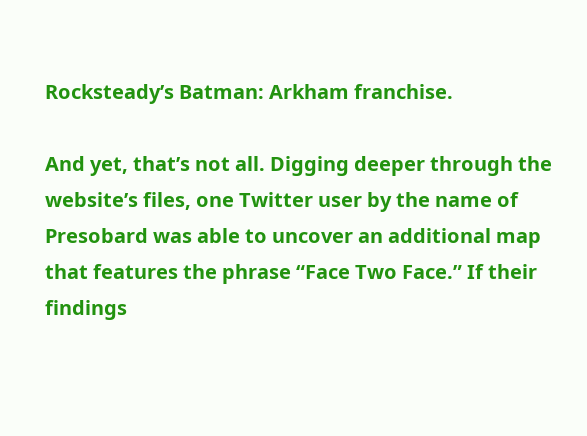Rocksteady’s Batman: Arkham franchise.

And yet, that’s not all. Digging deeper through the website’s files, one Twitter user by the name of Presobard was able to uncover an additional map that features the phrase “Face Two Face.” If their findings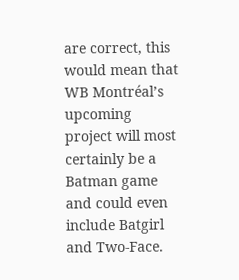are correct, this would mean that WB Montréal’s upcoming project will most certainly be a Batman game and could even include Batgirl and Two-Face.